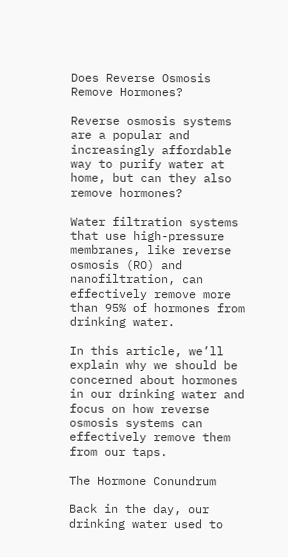Does Reverse Osmosis Remove Hormones?

Reverse osmosis systems are a popular and increasingly affordable way to purify water at home, but can they also remove hormones?

Water filtration systems that use high-pressure membranes, like reverse osmosis (RO) and nanofiltration, can effectively remove more than 95% of hormones from drinking water.

In this article, we’ll explain why we should be concerned about hormones in our drinking water and focus on how reverse osmosis systems can effectively remove them from our taps.

The Hormone Conundrum

Back in the day, our drinking water used to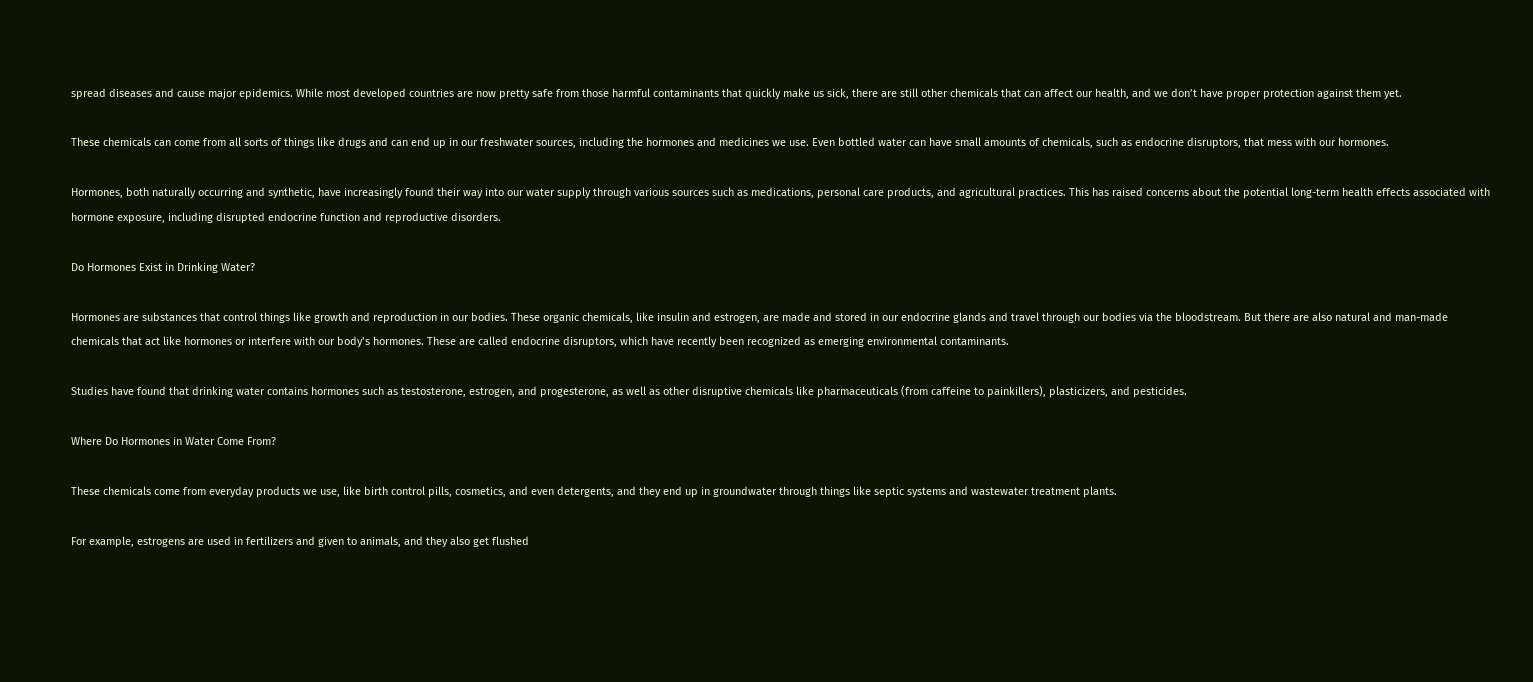spread diseases and cause major epidemics. While most developed countries are now pretty safe from those harmful contaminants that quickly make us sick, there are still other chemicals that can affect our health, and we don’t have proper protection against them yet.

These chemicals can come from all sorts of things like drugs and can end up in our freshwater sources, including the hormones and medicines we use. Even bottled water can have small amounts of chemicals, such as endocrine disruptors, that mess with our hormones.

Hormones, both naturally occurring and synthetic, have increasingly found their way into our water supply through various sources such as medications, personal care products, and agricultural practices. This has raised concerns about the potential long-term health effects associated with hormone exposure, including disrupted endocrine function and reproductive disorders.

Do Hormones Exist in Drinking Water?

Hormones are substances that control things like growth and reproduction in our bodies. These organic chemicals, like insulin and estrogen, are made and stored in our endocrine glands and travel through our bodies via the bloodstream. But there are also natural and man-made chemicals that act like hormones or interfere with our body’s hormones. These are called endocrine disruptors, which have recently been recognized as emerging environmental contaminants.

Studies have found that drinking water contains hormones such as testosterone, estrogen, and progesterone, as well as other disruptive chemicals like pharmaceuticals (from caffeine to painkillers), plasticizers, and pesticides.

Where Do Hormones in Water Come From?

These chemicals come from everyday products we use, like birth control pills, cosmetics, and even detergents, and they end up in groundwater through things like septic systems and wastewater treatment plants.

For example, estrogens are used in fertilizers and given to animals, and they also get flushed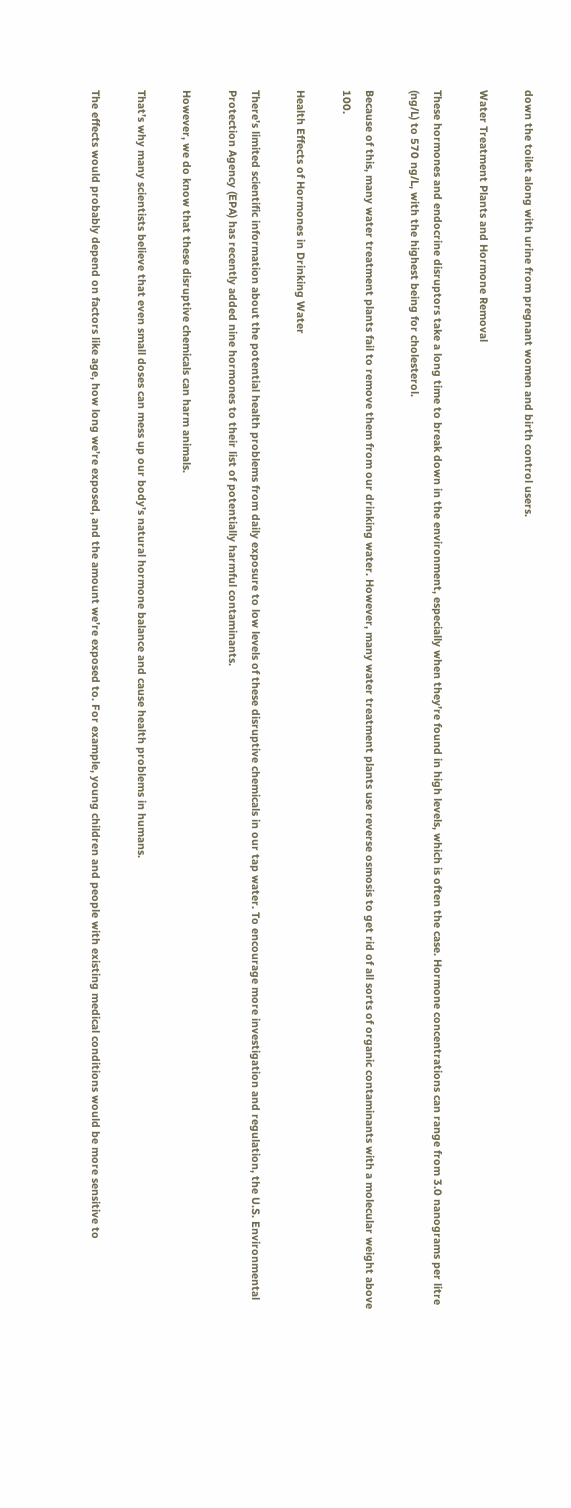down the toilet along with urine from pregnant women and birth control users.

Water Treatment Plants and Hormone Removal

These hormones and endocrine disruptors take a long time to break down in the environment, especially when they’re found in high levels, which is often the case. Hormone concentrations can range from 3.0 nanograms per litre (ng/L) to 570 ng/L, with the highest being for cholesterol.

Because of this, many water treatment plants fail to remove them from our drinking water. However, many water treatment plants use reverse osmosis to get rid of all sorts of organic contaminants with a molecular weight above 100.

Health Effects of Hormones in Drinking Water

There’s limited scientific information about the potential health problems from daily exposure to low levels of these disruptive chemicals in our tap water. To encourage more investigation and regulation, the U.S. Environmental Protection Agency (EPA) has recently added nine hormones to their list of potentially harmful contaminants.

However, we do know that these disruptive chemicals can harm animals.

That’s why many scientists believe that even small doses can mess up our body’s natural hormone balance and cause health problems in humans.

The effects would probably depend on factors like age, how long we’re exposed, and the amount we’re exposed to. For example, young children and people with existing medical conditions would be more sensitive to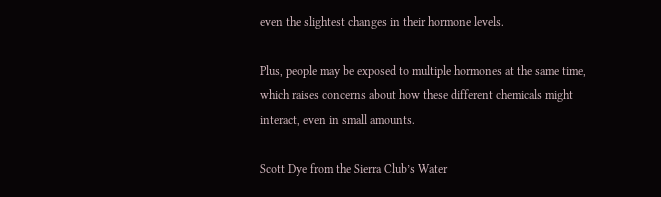even the slightest changes in their hormone levels.

Plus, people may be exposed to multiple hormones at the same time, which raises concerns about how these different chemicals might interact, even in small amounts.

Scott Dye from the Sierra Club’s Water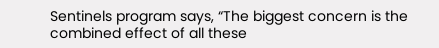Sentinels program says, “The biggest concern is the combined effect of all these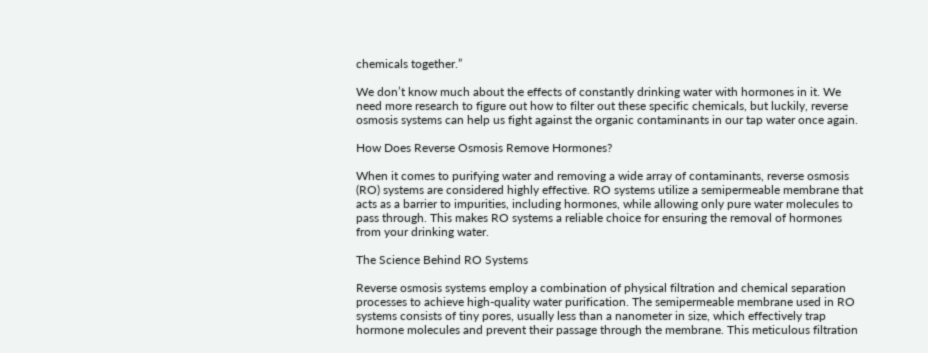chemicals together.”

We don’t know much about the effects of constantly drinking water with hormones in it. We need more research to figure out how to filter out these specific chemicals, but luckily, reverse osmosis systems can help us fight against the organic contaminants in our tap water once again.

How Does Reverse Osmosis Remove Hormones?

When it comes to purifying water and removing a wide array of contaminants, reverse osmosis (RO) systems are considered highly effective. RO systems utilize a semipermeable membrane that acts as a barrier to impurities, including hormones, while allowing only pure water molecules to pass through. This makes RO systems a reliable choice for ensuring the removal of hormones from your drinking water.

The Science Behind RO Systems

Reverse osmosis systems employ a combination of physical filtration and chemical separation processes to achieve high-quality water purification. The semipermeable membrane used in RO systems consists of tiny pores, usually less than a nanometer in size, which effectively trap hormone molecules and prevent their passage through the membrane. This meticulous filtration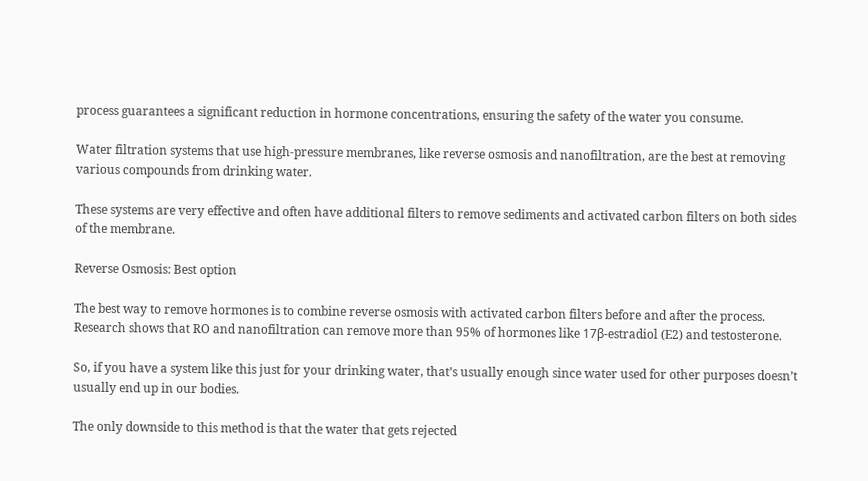process guarantees a significant reduction in hormone concentrations, ensuring the safety of the water you consume.

Water filtration systems that use high-pressure membranes, like reverse osmosis and nanofiltration, are the best at removing various compounds from drinking water.

These systems are very effective and often have additional filters to remove sediments and activated carbon filters on both sides of the membrane.

Reverse Osmosis: Best option

The best way to remove hormones is to combine reverse osmosis with activated carbon filters before and after the process. Research shows that RO and nanofiltration can remove more than 95% of hormones like 17β-estradiol (E2) and testosterone.

So, if you have a system like this just for your drinking water, that’s usually enough since water used for other purposes doesn’t usually end up in our bodies.

The only downside to this method is that the water that gets rejected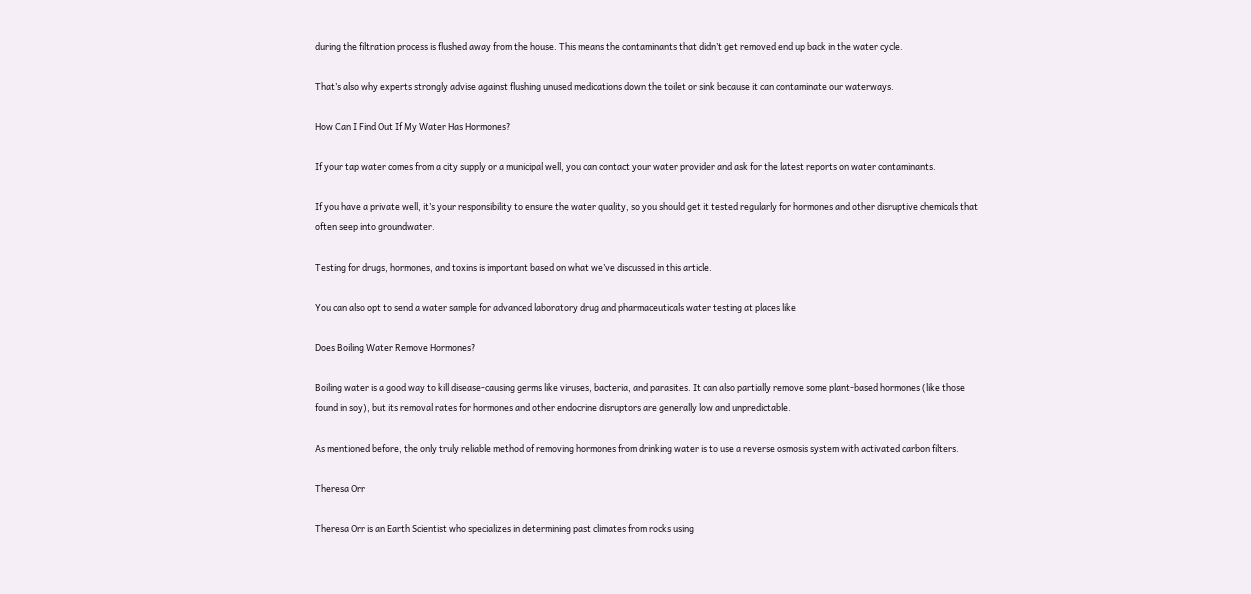during the filtration process is flushed away from the house. This means the contaminants that didn’t get removed end up back in the water cycle.

That’s also why experts strongly advise against flushing unused medications down the toilet or sink because it can contaminate our waterways.

How Can I Find Out If My Water Has Hormones?

If your tap water comes from a city supply or a municipal well, you can contact your water provider and ask for the latest reports on water contaminants.

If you have a private well, it’s your responsibility to ensure the water quality, so you should get it tested regularly for hormones and other disruptive chemicals that often seep into groundwater.

Testing for drugs, hormones, and toxins is important based on what we’ve discussed in this article.

You can also opt to send a water sample for advanced laboratory drug and pharmaceuticals water testing at places like

Does Boiling Water Remove Hormones?

Boiling water is a good way to kill disease-causing germs like viruses, bacteria, and parasites. It can also partially remove some plant-based hormones (like those found in soy), but its removal rates for hormones and other endocrine disruptors are generally low and unpredictable.

As mentioned before, the only truly reliable method of removing hormones from drinking water is to use a reverse osmosis system with activated carbon filters.

Theresa Orr

Theresa Orr is an Earth Scientist who specializes in determining past climates from rocks using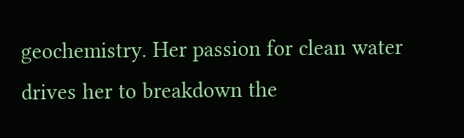geochemistry. Her passion for clean water drives her to breakdown the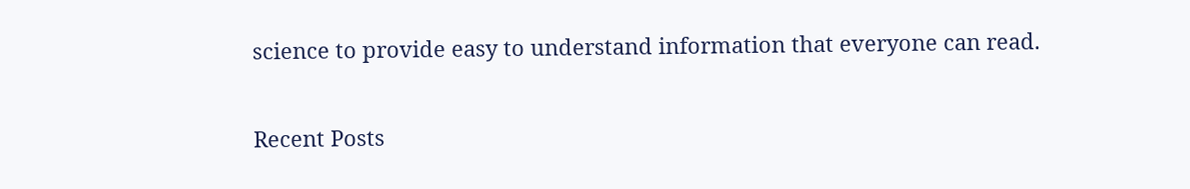science to provide easy to understand information that everyone can read.

Recent Posts